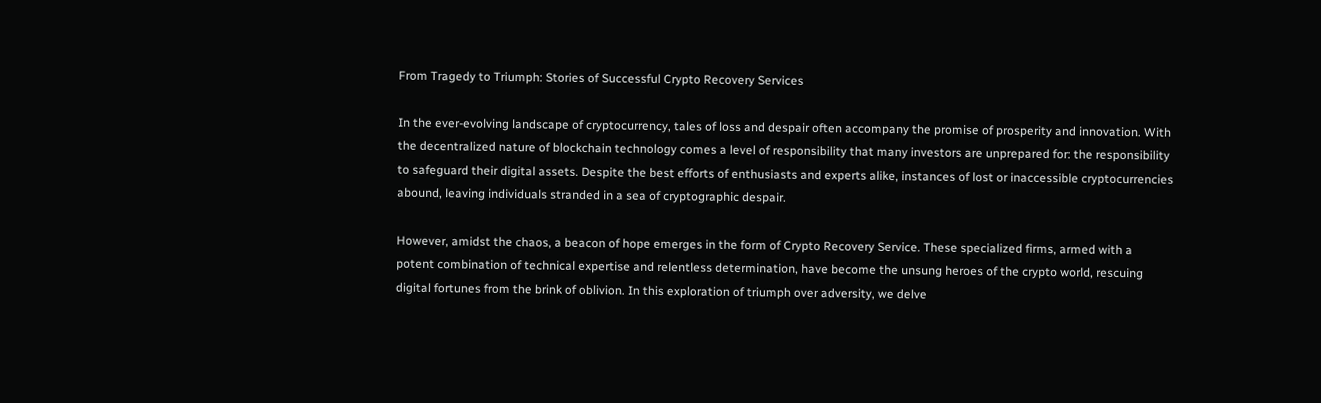From Tragedy to Triumph: Stories of Successful Crypto Recovery Services

In the ever-evolving landscape of cryptocurrency, tales of loss and despair often accompany the promise of prosperity and innovation. With the decentralized nature of blockchain technology comes a level of responsibility that many investors are unprepared for: the responsibility to safeguard their digital assets. Despite the best efforts of enthusiasts and experts alike, instances of lost or inaccessible cryptocurrencies abound, leaving individuals stranded in a sea of cryptographic despair.

However, amidst the chaos, a beacon of hope emerges in the form of Crypto Recovery Service. These specialized firms, armed with a potent combination of technical expertise and relentless determination, have become the unsung heroes of the crypto world, rescuing digital fortunes from the brink of oblivion. In this exploration of triumph over adversity, we delve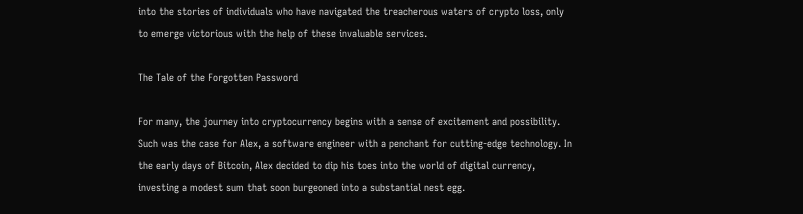into the stories of individuals who have navigated the treacherous waters of crypto loss, only to emerge victorious with the help of these invaluable services.

The Tale of the Forgotten Password

For many, the journey into cryptocurrency begins with a sense of excitement and possibility. Such was the case for Alex, a software engineer with a penchant for cutting-edge technology. In the early days of Bitcoin, Alex decided to dip his toes into the world of digital currency, investing a modest sum that soon burgeoned into a substantial nest egg.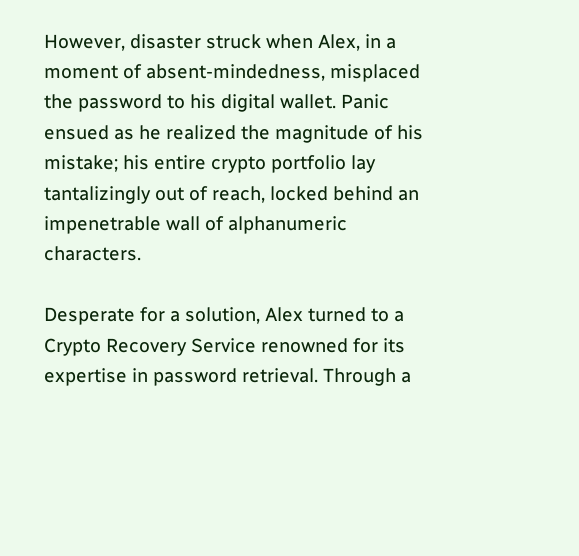However, disaster struck when Alex, in a moment of absent-mindedness, misplaced the password to his digital wallet. Panic ensued as he realized the magnitude of his mistake; his entire crypto portfolio lay tantalizingly out of reach, locked behind an impenetrable wall of alphanumeric characters.

Desperate for a solution, Alex turned to a Crypto Recovery Service renowned for its expertise in password retrieval. Through a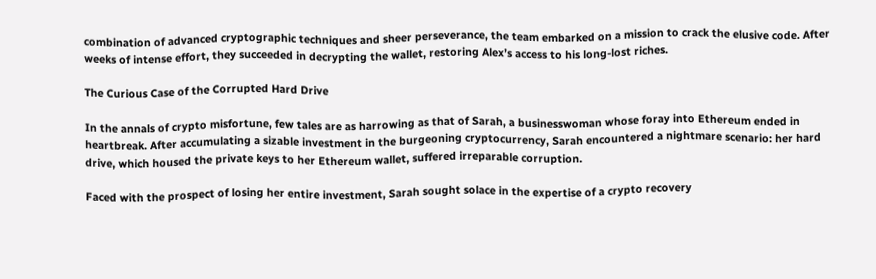combination of advanced cryptographic techniques and sheer perseverance, the team embarked on a mission to crack the elusive code. After weeks of intense effort, they succeeded in decrypting the wallet, restoring Alex’s access to his long-lost riches.

The Curious Case of the Corrupted Hard Drive

In the annals of crypto misfortune, few tales are as harrowing as that of Sarah, a businesswoman whose foray into Ethereum ended in heartbreak. After accumulating a sizable investment in the burgeoning cryptocurrency, Sarah encountered a nightmare scenario: her hard drive, which housed the private keys to her Ethereum wallet, suffered irreparable corruption.

Faced with the prospect of losing her entire investment, Sarah sought solace in the expertise of a crypto recovery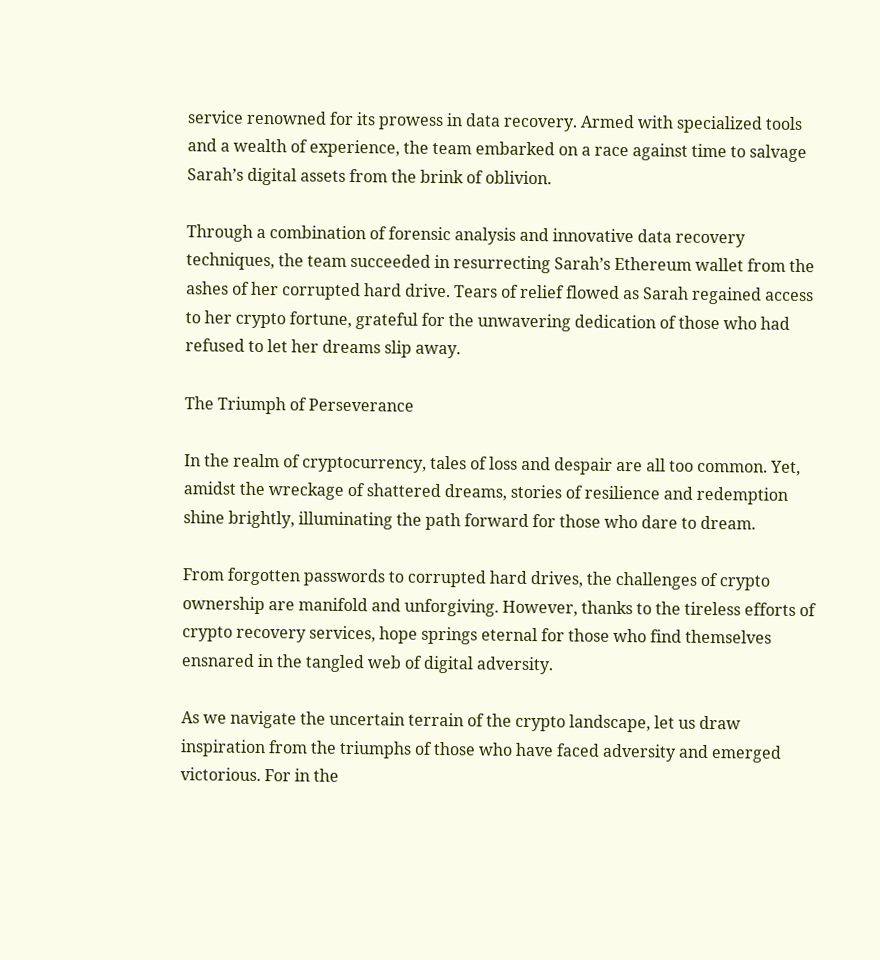service renowned for its prowess in data recovery. Armed with specialized tools and a wealth of experience, the team embarked on a race against time to salvage Sarah’s digital assets from the brink of oblivion.

Through a combination of forensic analysis and innovative data recovery techniques, the team succeeded in resurrecting Sarah’s Ethereum wallet from the ashes of her corrupted hard drive. Tears of relief flowed as Sarah regained access to her crypto fortune, grateful for the unwavering dedication of those who had refused to let her dreams slip away.

The Triumph of Perseverance

In the realm of cryptocurrency, tales of loss and despair are all too common. Yet, amidst the wreckage of shattered dreams, stories of resilience and redemption shine brightly, illuminating the path forward for those who dare to dream.

From forgotten passwords to corrupted hard drives, the challenges of crypto ownership are manifold and unforgiving. However, thanks to the tireless efforts of crypto recovery services, hope springs eternal for those who find themselves ensnared in the tangled web of digital adversity.

As we navigate the uncertain terrain of the crypto landscape, let us draw inspiration from the triumphs of those who have faced adversity and emerged victorious. For in the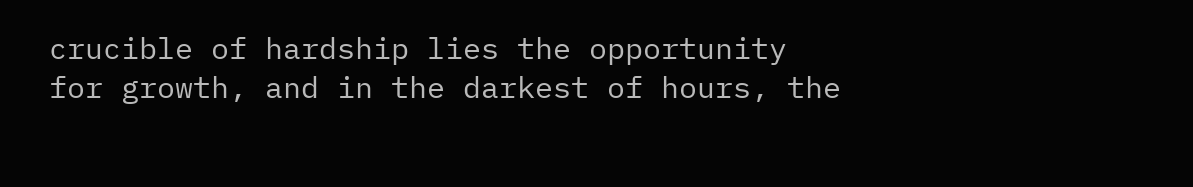crucible of hardship lies the opportunity for growth, and in the darkest of hours, the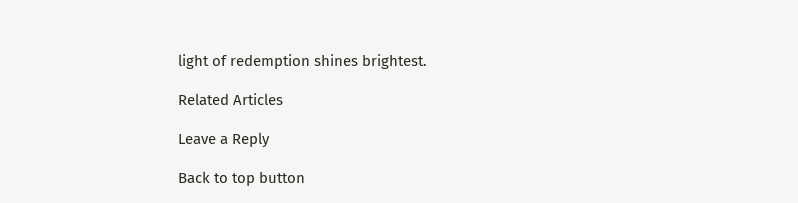light of redemption shines brightest.

Related Articles

Leave a Reply

Back to top button